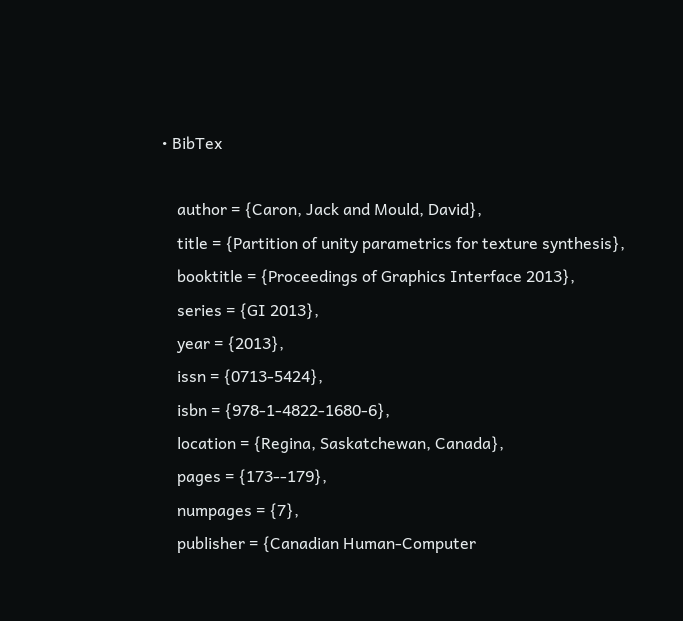• BibTex

    author = {Caron, Jack and Mould, David},
    title = {Partition of unity parametrics for texture synthesis},
    booktitle = {Proceedings of Graphics Interface 2013},
    series = {GI 2013},
    year = {2013},
    issn = {0713-5424},
    isbn = {978-1-4822-1680-6},
    location = {Regina, Saskatchewan, Canada},
    pages = {173--179},
    numpages = {7},
    publisher = {Canadian Human-Computer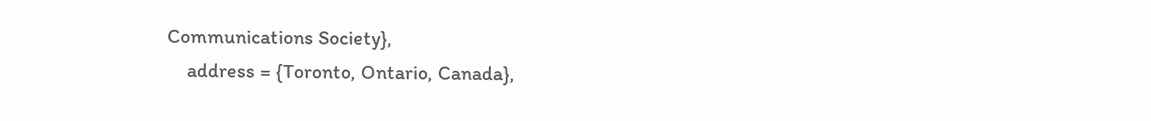Communications Society},
    address = {Toronto, Ontario, Canada},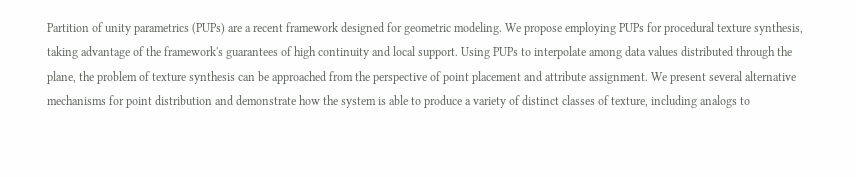Partition of unity parametrics (PUPs) are a recent framework designed for geometric modeling. We propose employing PUPs for procedural texture synthesis, taking advantage of the framework's guarantees of high continuity and local support. Using PUPs to interpolate among data values distributed through the plane, the problem of texture synthesis can be approached from the perspective of point placement and attribute assignment. We present several alternative mechanisms for point distribution and demonstrate how the system is able to produce a variety of distinct classes of texture, including analogs to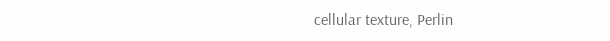cellular texture, Perlin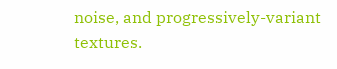noise, and progressively-variant textures.